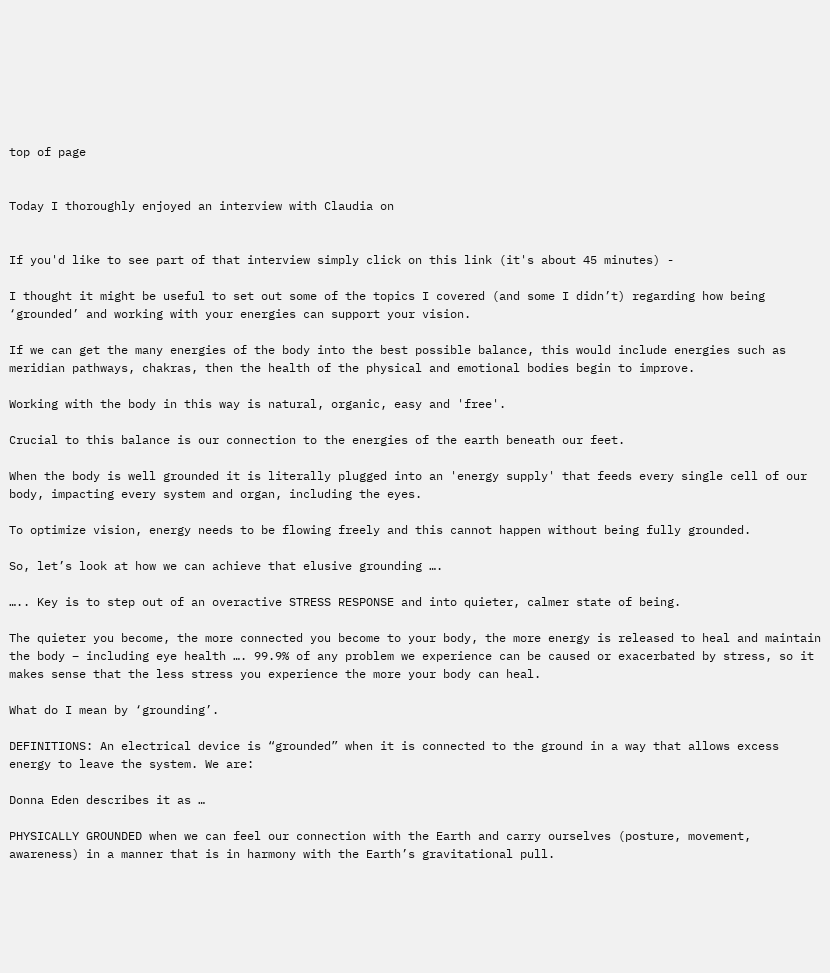top of page


Today I thoroughly enjoyed an interview with Claudia on


If you'd like to see part of that interview simply click on this link (it's about 45 minutes) -

I thought it might be useful to set out some of the topics I covered (and some I didn’t) regarding how being ‘grounded’ and working with your energies can support your vision.

If we can get the many energies of the body into the best possible balance, this would include energies such as meridian pathways, chakras, then the health of the physical and emotional bodies begin to improve.

Working with the body in this way is natural, organic, easy and 'free'.

Crucial to this balance is our connection to the energies of the earth beneath our feet.

When the body is well grounded it is literally plugged into an 'energy supply' that feeds every single cell of our body, impacting every system and organ, including the eyes.

To optimize vision, energy needs to be flowing freely and this cannot happen without being fully grounded.

So, let’s look at how we can achieve that elusive grounding ….

….. Key is to step out of an overactive STRESS RESPONSE and into quieter, calmer state of being.

The quieter you become, the more connected you become to your body, the more energy is released to heal and maintain the body – including eye health …. 99.9% of any problem we experience can be caused or exacerbated by stress, so it makes sense that the less stress you experience the more your body can heal.

What do I mean by ‘grounding’.

DEFINITIONS: An electrical device is “grounded” when it is connected to the ground in a way that allows excess energy to leave the system. We are:

Donna Eden describes it as …

PHYSICALLY GROUNDED when we can feel our connection with the Earth and carry ourselves (posture, movement, awareness) in a manner that is in harmony with the Earth’s gravitational pull.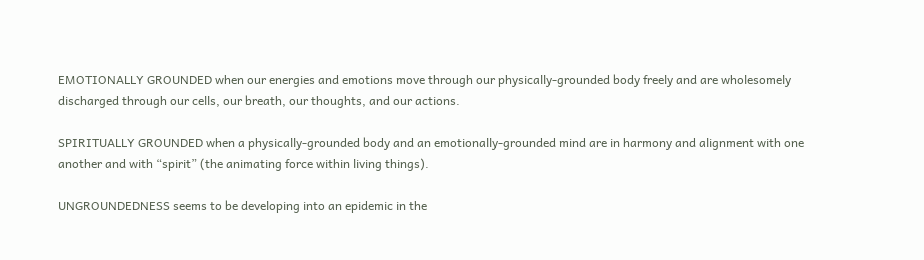EMOTIONALLY GROUNDED when our energies and emotions move through our physically-grounded body freely and are wholesomely discharged through our cells, our breath, our thoughts, and our actions.

SPIRITUALLY GROUNDED when a physically-grounded body and an emotionally-grounded mind are in harmony and alignment with one another and with “spirit” (the animating force within living things).

UNGROUNDEDNESS seems to be developing into an epidemic in the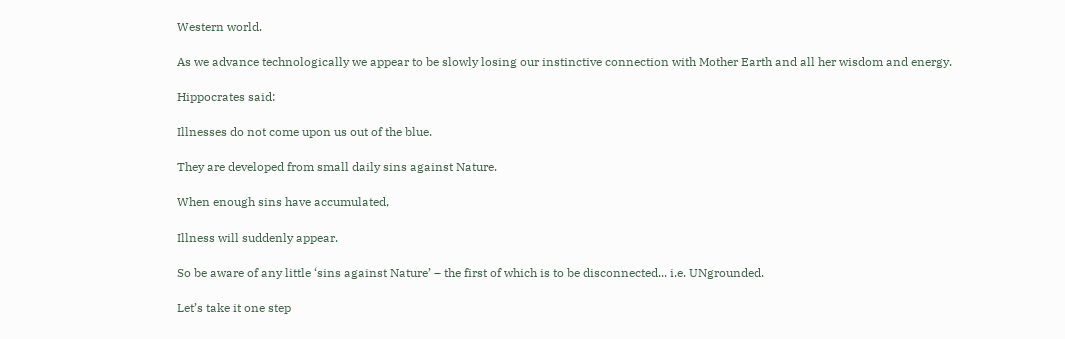Western world.

As we advance technologically we appear to be slowly losing our instinctive connection with Mother Earth and all her wisdom and energy.

Hippocrates said:

Illnesses do not come upon us out of the blue.

They are developed from small daily sins against Nature.

When enough sins have accumulated,

Illness will suddenly appear.

So be aware of any little ‘sins against Nature’ – the first of which is to be disconnected... i.e. UNgrounded.

Let’s take it one step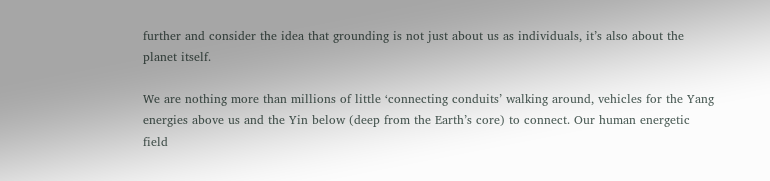further and consider the idea that grounding is not just about us as individuals, it’s also about the planet itself.

We are nothing more than millions of little ‘connecting conduits’ walking around, vehicles for the Yang energies above us and the Yin below (deep from the Earth’s core) to connect. Our human energetic field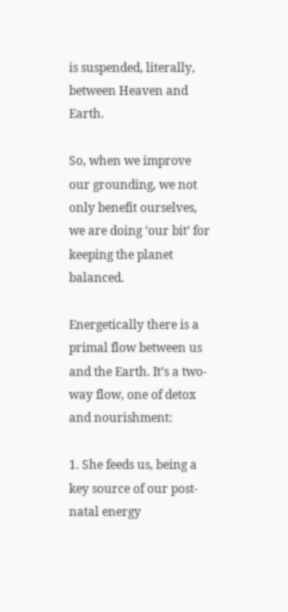is suspended, literally, between Heaven and Earth.

So, when we improve our grounding, we not only benefit ourselves, we are doing ‘our bit’ for keeping the planet balanced.

Energetically there is a primal flow between us and the Earth. It’s a two-way flow, one of detox and nourishment:

1. She feeds us, being a key source of our post-natal energy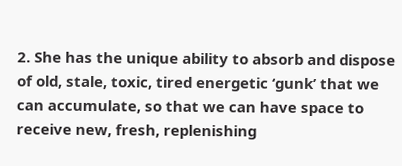2. She has the unique ability to absorb and dispose of old, stale, toxic, tired energetic ‘gunk’ that we can accumulate, so that we can have space to receive new, fresh, replenishing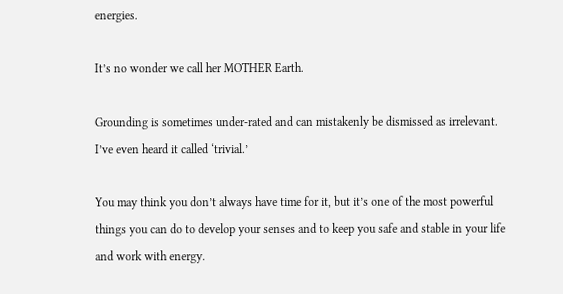energies.

It’s no wonder we call her MOTHER Earth.

Grounding is sometimes under-rated and can mistakenly be dismissed as irrelevant. I’ve even heard it called ‘trivial.’

You may think you don’t always have time for it, but it’s one of the most powerful things you can do to develop your senses and to keep you safe and stable in your life and work with energy.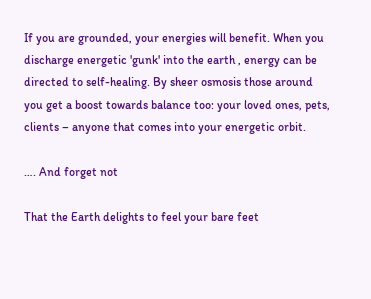If you are grounded, your energies will benefit. When you discharge energetic 'gunk' into the earth , energy can be directed to self-healing. By sheer osmosis those around you get a boost towards balance too: your loved ones, pets, clients – anyone that comes into your energetic orbit.

…. And forget not

That the Earth delights to feel your bare feet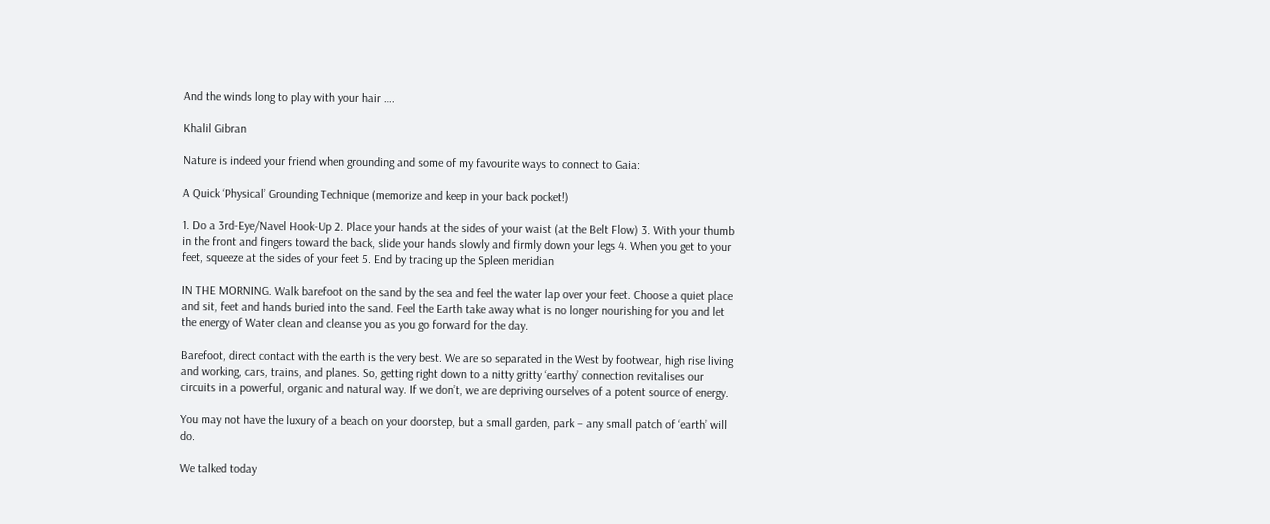And the winds long to play with your hair ….

Khalil Gibran

Nature is indeed your friend when grounding and some of my favourite ways to connect to Gaia:

A Quick ‘Physical’ Grounding Technique (memorize and keep in your back pocket!)

1. Do a 3rd-Eye/Navel Hook-Up 2. Place your hands at the sides of your waist (at the Belt Flow) 3. With your thumb in the front and fingers toward the back, slide your hands slowly and firmly down your legs 4. When you get to your feet, squeeze at the sides of your feet 5. End by tracing up the Spleen meridian

IN THE MORNING. Walk barefoot on the sand by the sea and feel the water lap over your feet. Choose a quiet place and sit, feet and hands buried into the sand. Feel the Earth take away what is no longer nourishing for you and let the energy of Water clean and cleanse you as you go forward for the day.

Barefoot, direct contact with the earth is the very best. We are so separated in the West by footwear, high rise living and working, cars, trains, and planes. So, getting right down to a nitty gritty ‘earthy’ connection revitalises our circuits in a powerful, organic and natural way. If we don’t, we are depriving ourselves of a potent source of energy.

You may not have the luxury of a beach on your doorstep, but a small garden, park – any small patch of ‘earth’ will do.

We talked today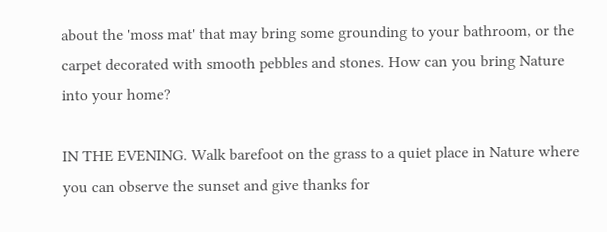about the 'moss mat' that may bring some grounding to your bathroom, or the carpet decorated with smooth pebbles and stones. How can you bring Nature into your home?

IN THE EVENING. Walk barefoot on the grass to a quiet place in Nature where you can observe the sunset and give thanks for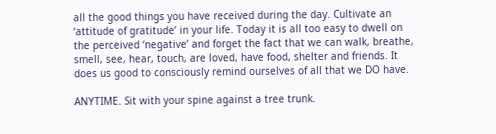all the good things you have received during the day. Cultivate an ‘attitude of gratitude’ in your life. Today it is all too easy to dwell on the perceived ‘negative’ and forget the fact that we can walk, breathe, smell, see, hear, touch, are loved, have food, shelter and friends. It does us good to consciously remind ourselves of all that we DO have.

ANYTIME. Sit with your spine against a tree trunk.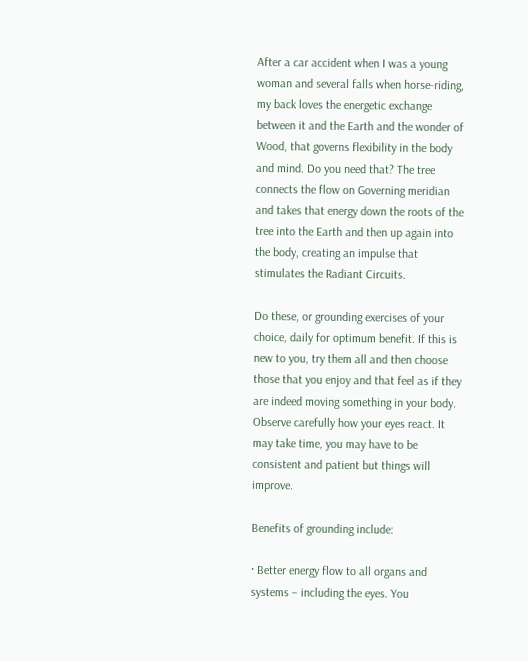After a car accident when I was a young woman and several falls when horse-riding, my back loves the energetic exchange between it and the Earth and the wonder of Wood, that governs flexibility in the body and mind. Do you need that? The tree connects the flow on Governing meridian and takes that energy down the roots of the tree into the Earth and then up again into the body, creating an impulse that stimulates the Radiant Circuits.

Do these, or grounding exercises of your choice, daily for optimum benefit. If this is new to you, try them all and then choose those that you enjoy and that feel as if they are indeed moving something in your body. Observe carefully how your eyes react. It may take time, you may have to be consistent and patient but things will improve.

Benefits of grounding include:

· Better energy flow to all organs and systems – including the eyes. You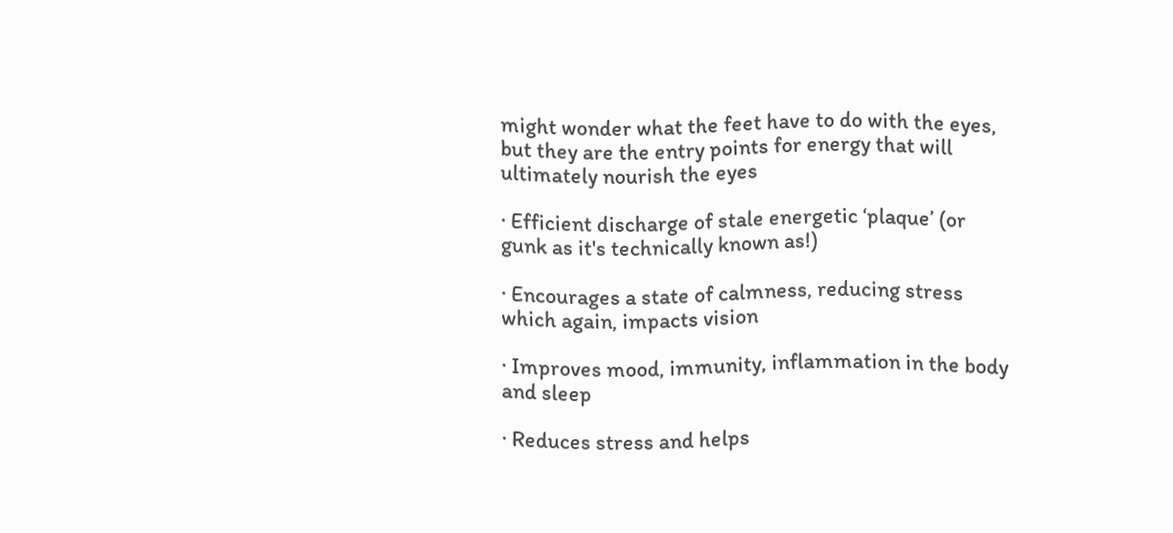might wonder what the feet have to do with the eyes, but they are the entry points for energy that will ultimately nourish the eyes

· Efficient discharge of stale energetic ‘plaque’ (or gunk as it's technically known as!)

· Encourages a state of calmness, reducing stress which again, impacts vision

· Improves mood, immunity, inflammation in the body and sleep

· Reduces stress and helps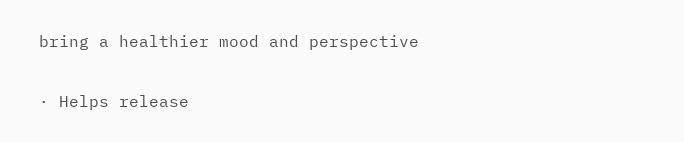bring a healthier mood and perspective

· Helps release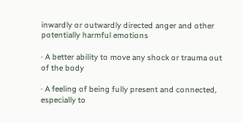inwardly or outwardly directed anger and other potentially harmful emotions

· A better ability to move any shock or trauma out of the body

· A feeling of being fully present and connected, especially to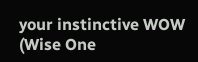your instinctive WOW (Wise One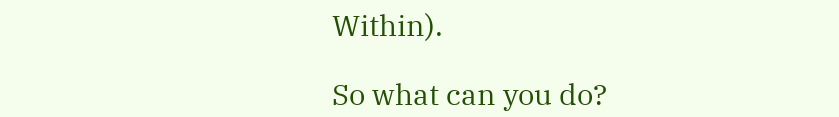Within).

So what can you do?